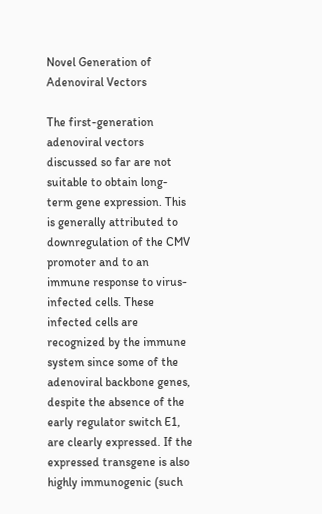Novel Generation of Adenoviral Vectors

The first-generation adenoviral vectors discussed so far are not suitable to obtain long-term gene expression. This is generally attributed to downregulation of the CMV promoter and to an immune response to virus-infected cells. These infected cells are recognized by the immune system since some of the adenoviral backbone genes, despite the absence of the early regulator switch E1, are clearly expressed. If the expressed transgene is also highly immunogenic (such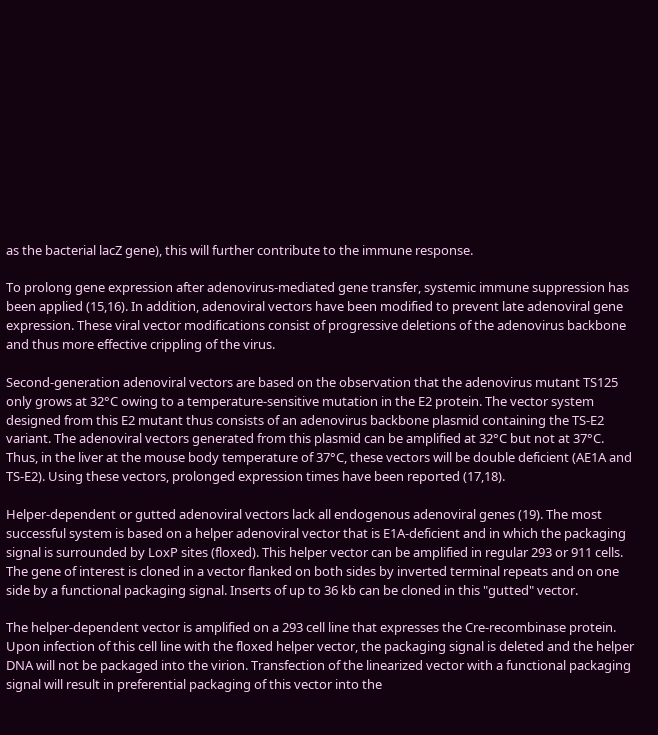as the bacterial lacZ gene), this will further contribute to the immune response.

To prolong gene expression after adenovirus-mediated gene transfer, systemic immune suppression has been applied (15,16). In addition, adenoviral vectors have been modified to prevent late adenoviral gene expression. These viral vector modifications consist of progressive deletions of the adenovirus backbone and thus more effective crippling of the virus.

Second-generation adenoviral vectors are based on the observation that the adenovirus mutant TS125 only grows at 32°C owing to a temperature-sensitive mutation in the E2 protein. The vector system designed from this E2 mutant thus consists of an adenovirus backbone plasmid containing the TS-E2 variant. The adenoviral vectors generated from this plasmid can be amplified at 32°C but not at 37°C. Thus, in the liver at the mouse body temperature of 37°C, these vectors will be double deficient (AE1A and TS-E2). Using these vectors, prolonged expression times have been reported (17,18).

Helper-dependent or gutted adenoviral vectors lack all endogenous adenoviral genes (19). The most successful system is based on a helper adenoviral vector that is E1A-deficient and in which the packaging signal is surrounded by LoxP sites (floxed). This helper vector can be amplified in regular 293 or 911 cells. The gene of interest is cloned in a vector flanked on both sides by inverted terminal repeats and on one side by a functional packaging signal. Inserts of up to 36 kb can be cloned in this "gutted" vector.

The helper-dependent vector is amplified on a 293 cell line that expresses the Cre-recombinase protein. Upon infection of this cell line with the floxed helper vector, the packaging signal is deleted and the helper DNA will not be packaged into the virion. Transfection of the linearized vector with a functional packaging signal will result in preferential packaging of this vector into the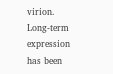virion. Long-term expression has been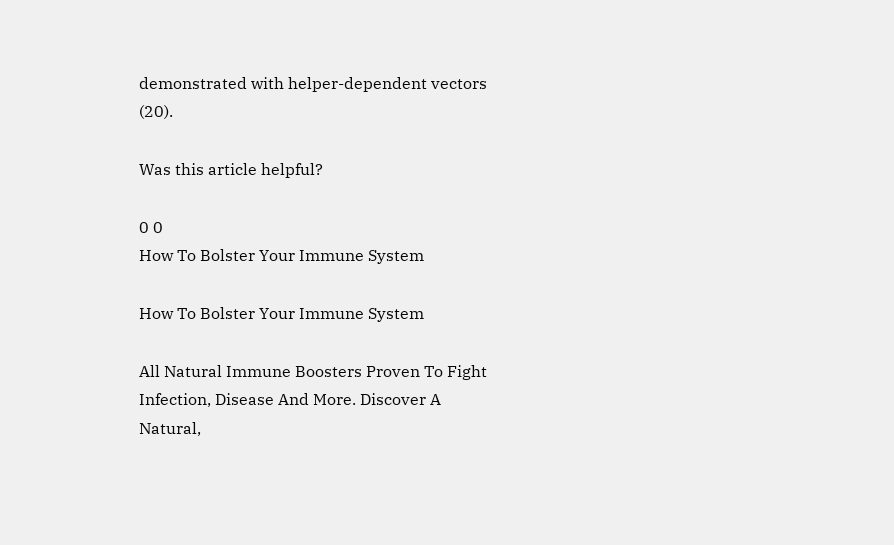demonstrated with helper-dependent vectors (20).

Was this article helpful?

0 0
How To Bolster Your Immune System

How To Bolster Your Immune System

All Natural Immune Boosters Proven To Fight Infection, Disease And More. Discover A Natural,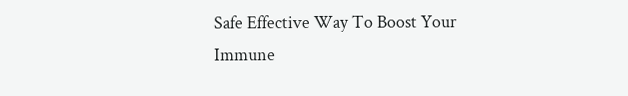Safe Effective Way To Boost Your Immune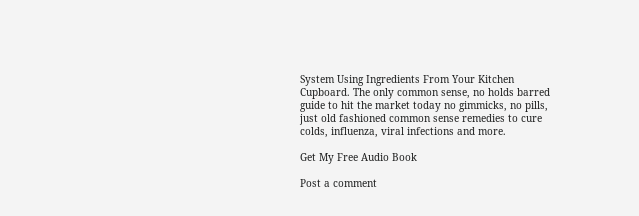System Using Ingredients From Your Kitchen Cupboard. The only common sense, no holds barred guide to hit the market today no gimmicks, no pills, just old fashioned common sense remedies to cure colds, influenza, viral infections and more.

Get My Free Audio Book

Post a comment